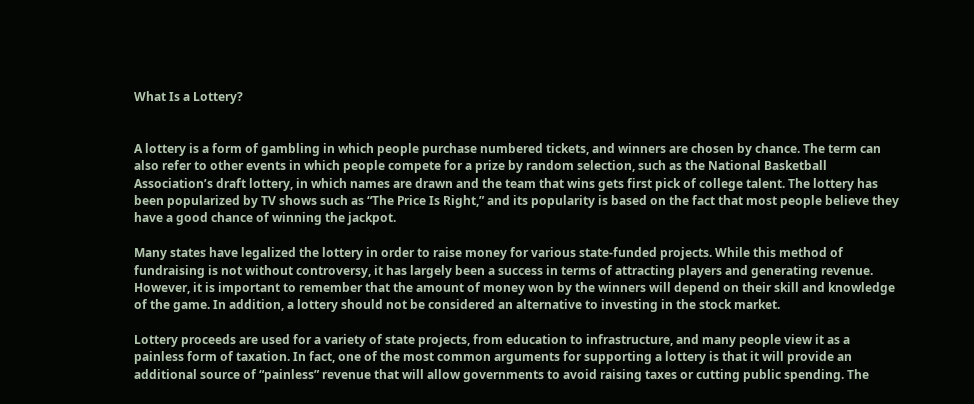What Is a Lottery?


A lottery is a form of gambling in which people purchase numbered tickets, and winners are chosen by chance. The term can also refer to other events in which people compete for a prize by random selection, such as the National Basketball Association’s draft lottery, in which names are drawn and the team that wins gets first pick of college talent. The lottery has been popularized by TV shows such as “The Price Is Right,” and its popularity is based on the fact that most people believe they have a good chance of winning the jackpot.

Many states have legalized the lottery in order to raise money for various state-funded projects. While this method of fundraising is not without controversy, it has largely been a success in terms of attracting players and generating revenue. However, it is important to remember that the amount of money won by the winners will depend on their skill and knowledge of the game. In addition, a lottery should not be considered an alternative to investing in the stock market.

Lottery proceeds are used for a variety of state projects, from education to infrastructure, and many people view it as a painless form of taxation. In fact, one of the most common arguments for supporting a lottery is that it will provide an additional source of “painless” revenue that will allow governments to avoid raising taxes or cutting public spending. The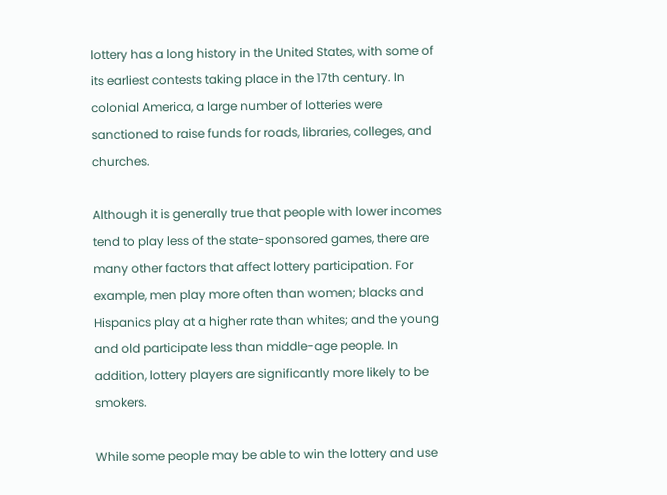lottery has a long history in the United States, with some of its earliest contests taking place in the 17th century. In colonial America, a large number of lotteries were sanctioned to raise funds for roads, libraries, colleges, and churches.

Although it is generally true that people with lower incomes tend to play less of the state-sponsored games, there are many other factors that affect lottery participation. For example, men play more often than women; blacks and Hispanics play at a higher rate than whites; and the young and old participate less than middle-age people. In addition, lottery players are significantly more likely to be smokers.

While some people may be able to win the lottery and use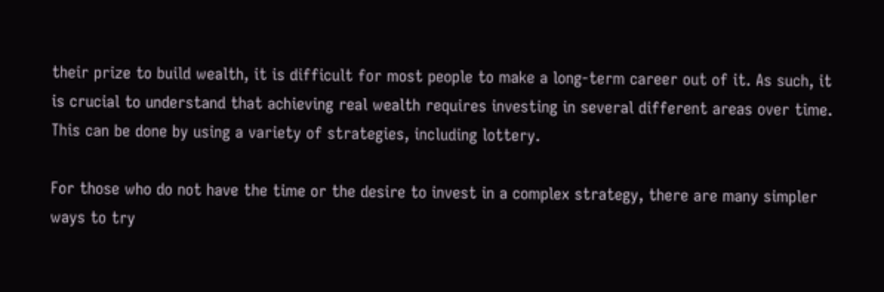their prize to build wealth, it is difficult for most people to make a long-term career out of it. As such, it is crucial to understand that achieving real wealth requires investing in several different areas over time. This can be done by using a variety of strategies, including lottery.

For those who do not have the time or the desire to invest in a complex strategy, there are many simpler ways to try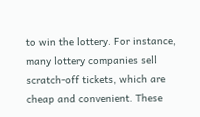to win the lottery. For instance, many lottery companies sell scratch-off tickets, which are cheap and convenient. These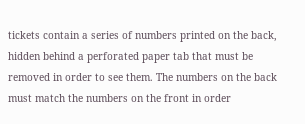tickets contain a series of numbers printed on the back, hidden behind a perforated paper tab that must be removed in order to see them. The numbers on the back must match the numbers on the front in order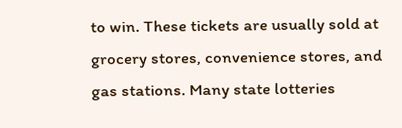to win. These tickets are usually sold at grocery stores, convenience stores, and gas stations. Many state lotteries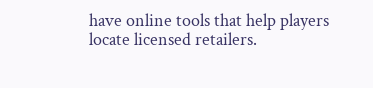have online tools that help players locate licensed retailers.